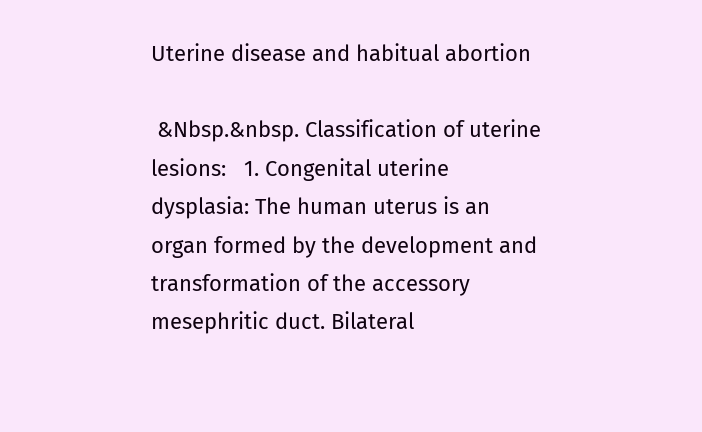Uterine disease and habitual abortion

 &Nbsp.&nbsp. Classification of uterine lesions:   1. Congenital uterine dysplasia: The human uterus is an organ formed by the development and transformation of the accessory mesephritic duct. Bilateral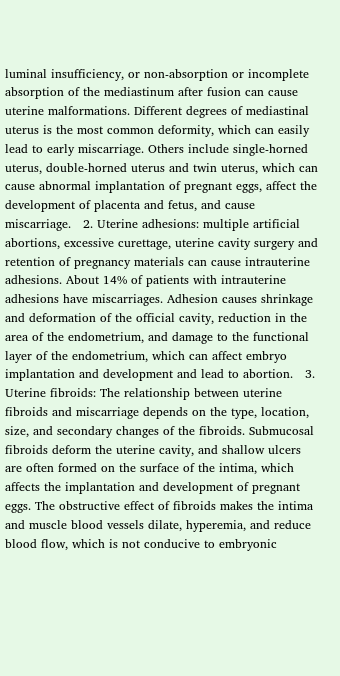luminal insufficiency, or non-absorption or incomplete absorption of the mediastinum after fusion can cause uterine malformations. Different degrees of mediastinal uterus is the most common deformity, which can easily lead to early miscarriage. Others include single-horned uterus, double-horned uterus and twin uterus, which can cause abnormal implantation of pregnant eggs, affect the development of placenta and fetus, and cause miscarriage.   2. Uterine adhesions: multiple artificial abortions, excessive curettage, uterine cavity surgery and retention of pregnancy materials can cause intrauterine adhesions. About 14% of patients with intrauterine adhesions have miscarriages. Adhesion causes shrinkage and deformation of the official cavity, reduction in the area of the endometrium, and damage to the functional layer of the endometrium, which can affect embryo implantation and development and lead to abortion.   3. Uterine fibroids: The relationship between uterine fibroids and miscarriage depends on the type, location, size, and secondary changes of the fibroids. Submucosal fibroids deform the uterine cavity, and shallow ulcers are often formed on the surface of the intima, which affects the implantation and development of pregnant eggs. The obstructive effect of fibroids makes the intima and muscle blood vessels dilate, hyperemia, and reduce blood flow, which is not conducive to embryonic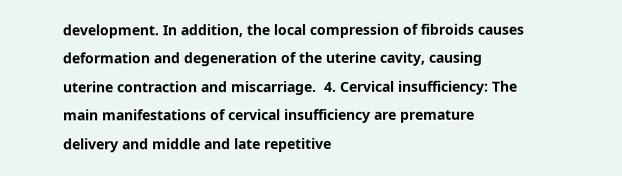development. In addition, the local compression of fibroids causes deformation and degeneration of the uterine cavity, causing uterine contraction and miscarriage.  4. Cervical insufficiency: The main manifestations of cervical insufficiency are premature delivery and middle and late repetitive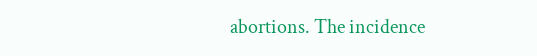abortions. The incidence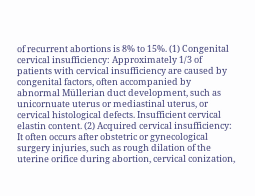of recurrent abortions is 8% to 15%. (1) Congenital cervical insufficiency: Approximately 1/3 of patients with cervical insufficiency are caused by congenital factors, often accompanied by abnormal Müllerian duct development, such as unicornuate uterus or mediastinal uterus, or cervical histological defects. Insufficient cervical elastin content. (2) Acquired cervical insufficiency: It often occurs after obstetric or gynecological surgery injuries, such as rough dilation of the uterine orifice during abortion, cervical conization,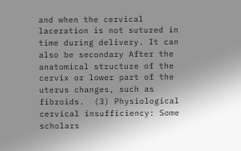and when the cervical laceration is not sutured in time during delivery. It can also be secondary After the anatomical structure of the cervix or lower part of the uterus changes, such as fibroids.  (3) Physiological cervical insufficiency: Some scholars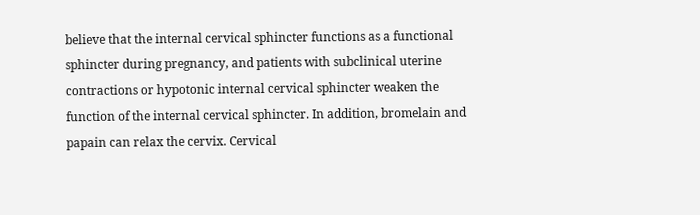believe that the internal cervical sphincter functions as a functional sphincter during pregnancy, and patients with subclinical uterine contractions or hypotonic internal cervical sphincter weaken the function of the internal cervical sphincter. In addition, bromelain and papain can relax the cervix. Cervical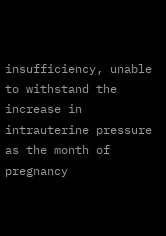insufficiency, unable to withstand the increase in intrauterine pressure as the month of pregnancy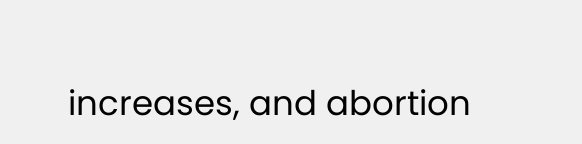increases, and abortion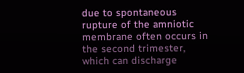due to spontaneous rupture of the amniotic membrane often occurs in the second trimester, which can discharge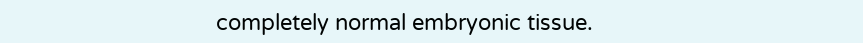completely normal embryonic tissue.